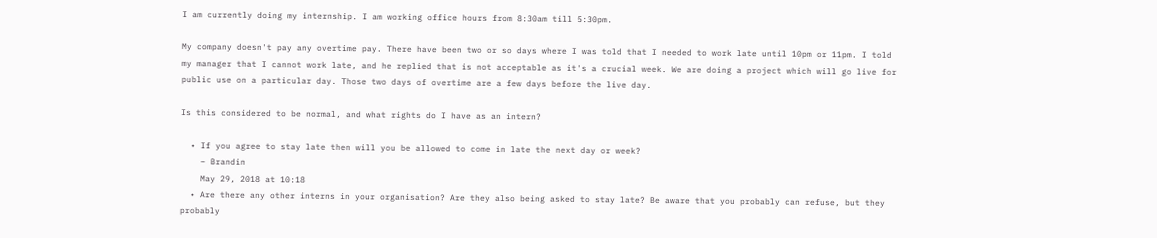I am currently doing my internship. I am working office hours from 8:30am till 5:30pm.

My company doesn't pay any overtime pay. There have been two or so days where I was told that I needed to work late until 10pm or 11pm. I told my manager that I cannot work late, and he replied that is not acceptable as it's a crucial week. We are doing a project which will go live for public use on a particular day. Those two days of overtime are a few days before the live day.

Is this considered to be normal, and what rights do I have as an intern?

  • If you agree to stay late then will you be allowed to come in late the next day or week?
    – Brandin
    May 29, 2018 at 10:18
  • Are there any other interns in your organisation? Are they also being asked to stay late? Be aware that you probably can refuse, but they probably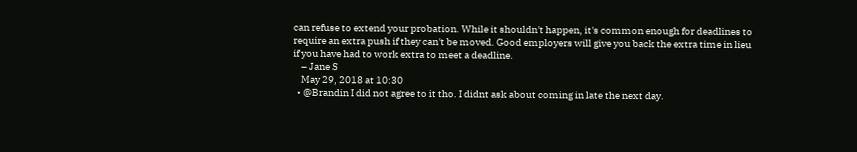can refuse to extend your probation. While it shouldn't happen, it's common enough for deadlines to require an extra push if they can't be moved. Good employers will give you back the extra time in lieu if you have had to work extra to meet a deadline.
    – Jane S
    May 29, 2018 at 10:30
  • @Brandin I did not agree to it tho. I didnt ask about coming in late the next day.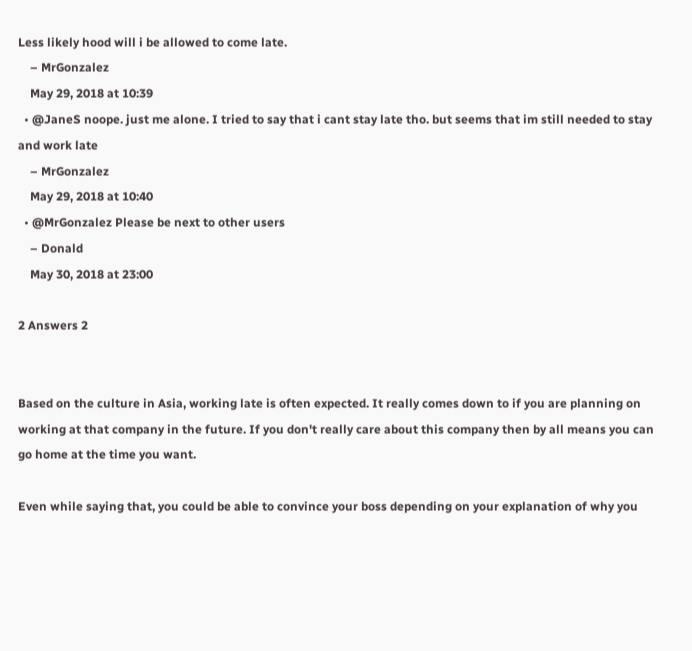Less likely hood will i be allowed to come late.
    – MrGonzalez
    May 29, 2018 at 10:39
  • @JaneS noope. just me alone. I tried to say that i cant stay late tho. but seems that im still needed to stay and work late
    – MrGonzalez
    May 29, 2018 at 10:40
  • @MrGonzalez Please be next to other users
    – Donald
    May 30, 2018 at 23:00

2 Answers 2


Based on the culture in Asia, working late is often expected. It really comes down to if you are planning on working at that company in the future. If you don't really care about this company then by all means you can go home at the time you want.

Even while saying that, you could be able to convince your boss depending on your explanation of why you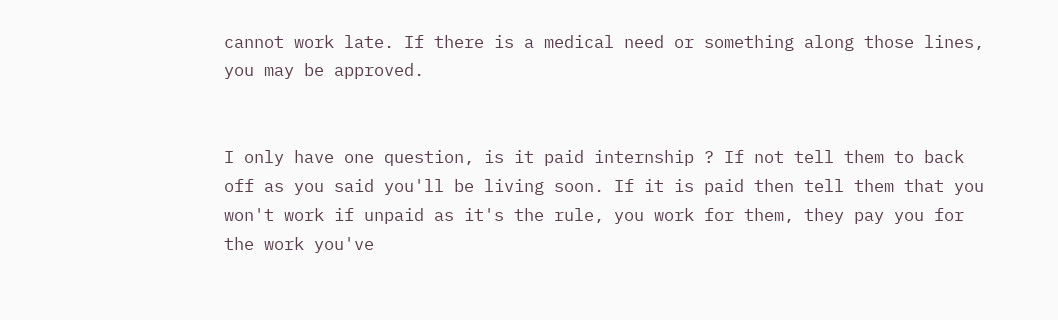cannot work late. If there is a medical need or something along those lines, you may be approved.


I only have one question, is it paid internship ? If not tell them to back off as you said you'll be living soon. If it is paid then tell them that you won't work if unpaid as it's the rule, you work for them, they pay you for the work you've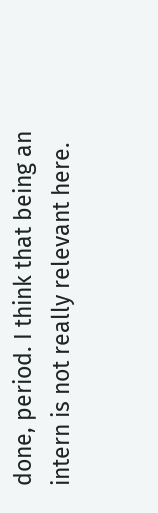done, period. I think that being an intern is not really relevant here.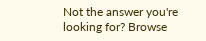Not the answer you're looking for? Browse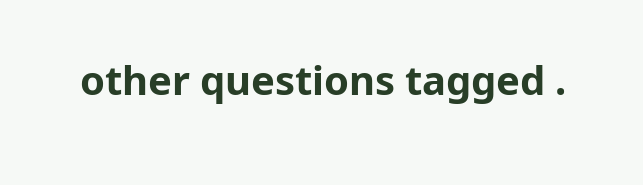other questions tagged .